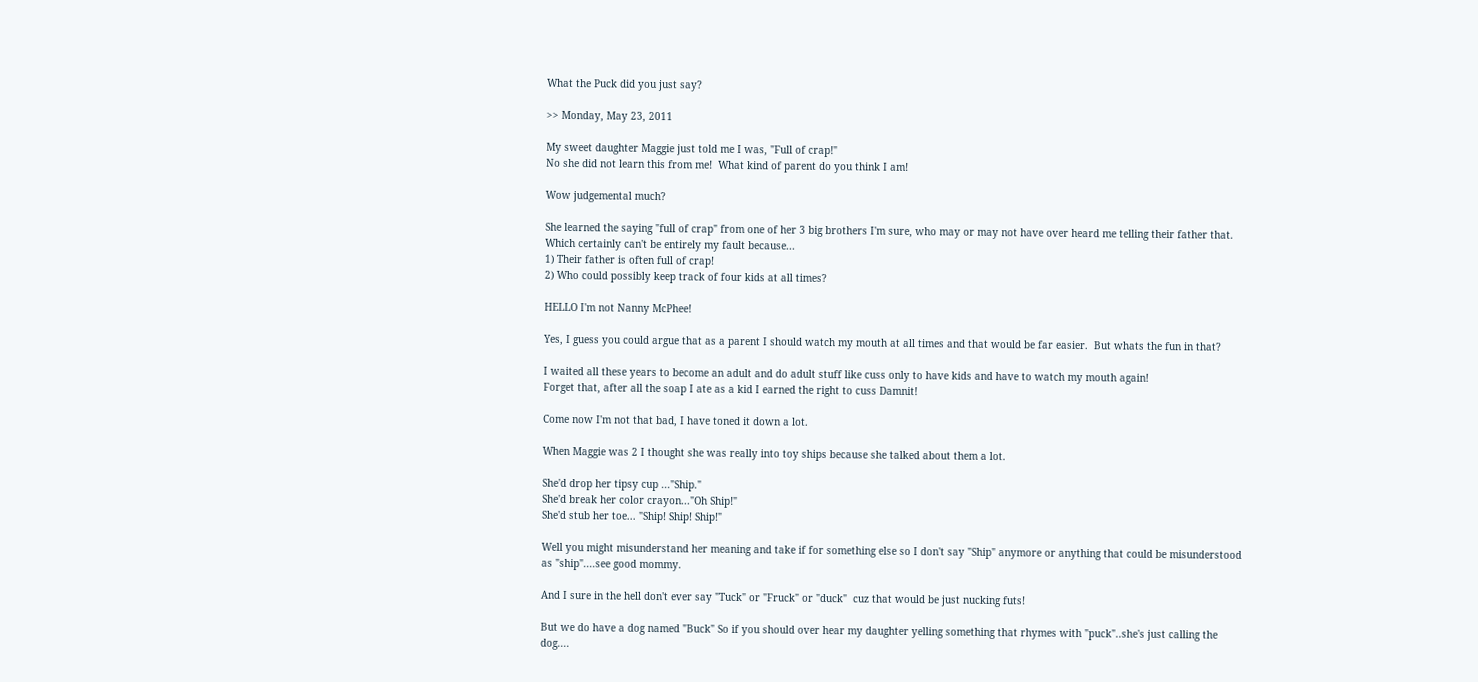What the Puck did you just say?

>> Monday, May 23, 2011

My sweet daughter Maggie just told me I was, "Full of crap!"
No she did not learn this from me!  What kind of parent do you think I am!

Wow judgemental much?

She learned the saying "full of crap" from one of her 3 big brothers I'm sure, who may or may not have over heard me telling their father that.
Which certainly can't be entirely my fault because...
1) Their father is often full of crap!
2) Who could possibly keep track of four kids at all times?

HELLO I'm not Nanny McPhee!

Yes, I guess you could argue that as a parent I should watch my mouth at all times and that would be far easier.  But whats the fun in that?

I waited all these years to become an adult and do adult stuff like cuss only to have kids and have to watch my mouth again!
Forget that, after all the soap I ate as a kid I earned the right to cuss Damnit!

Come now I'm not that bad, I have toned it down a lot.

When Maggie was 2 I thought she was really into toy ships because she talked about them a lot.

She'd drop her tipsy cup ..."Ship."
She'd break her color crayon..."Oh Ship!"
She'd stub her toe... "Ship! Ship! Ship!"

Well you might misunderstand her meaning and take if for something else so I don't say "Ship" anymore or anything that could be misunderstood as "ship"....see good mommy.

And I sure in the hell don't ever say "Tuck" or "Fruck" or "duck"  cuz that would be just nucking futs!

But we do have a dog named "Buck" So if you should over hear my daughter yelling something that rhymes with "puck"..she's just calling the dog....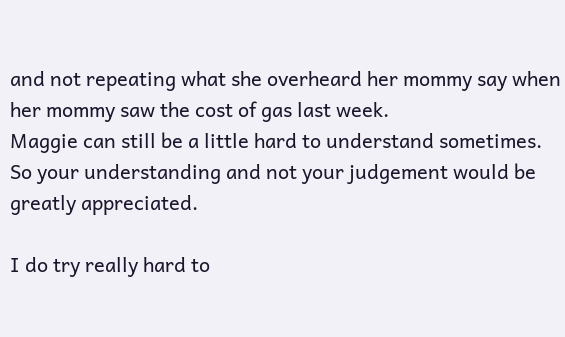and not repeating what she overheard her mommy say when her mommy saw the cost of gas last week.
Maggie can still be a little hard to understand sometimes.  So your understanding and not your judgement would be greatly appreciated.

I do try really hard to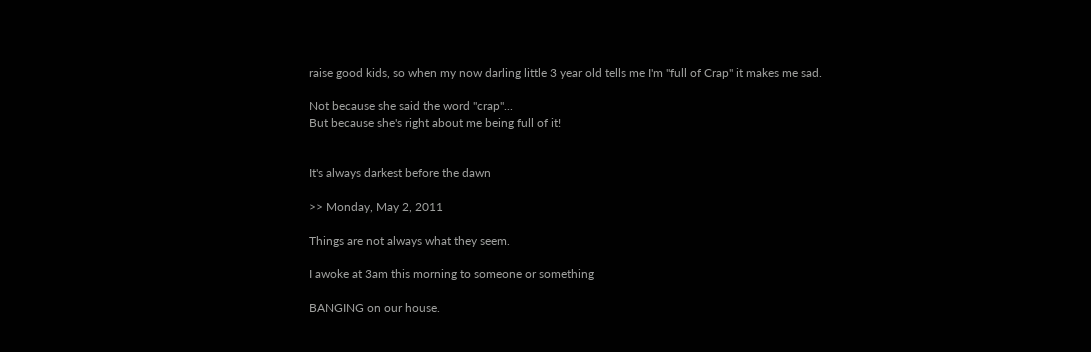raise good kids, so when my now darling little 3 year old tells me I'm "full of Crap" it makes me sad.

Not because she said the word "crap"...
But because she's right about me being full of it!


It's always darkest before the dawn

>> Monday, May 2, 2011

Things are not always what they seem.

I awoke at 3am this morning to someone or something

BANGING on our house.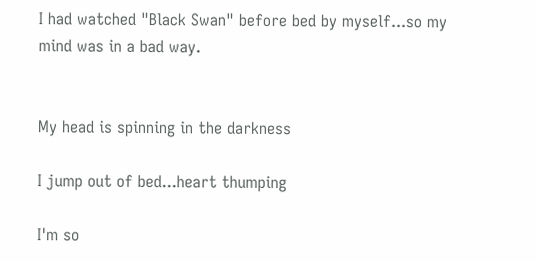I had watched "Black Swan" before bed by myself...so my mind was in a bad way.


My head is spinning in the darkness

I jump out of bed...heart thumping

I'm so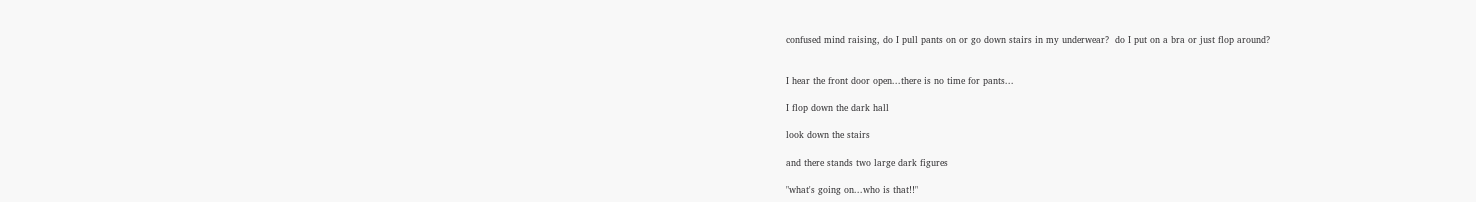confused mind raising, do I pull pants on or go down stairs in my underwear?  do I put on a bra or just flop around?


I hear the front door open...there is no time for pants...

I flop down the dark hall

look down the stairs

and there stands two large dark figures

"what's going on...who is that!!"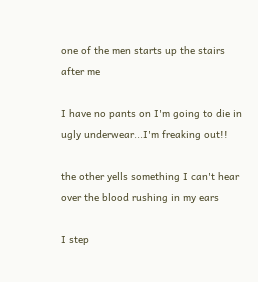one of the men starts up the stairs after me

I have no pants on I'm going to die in ugly underwear...I'm freaking out!!

the other yells something I can't hear over the blood rushing in my ears

I step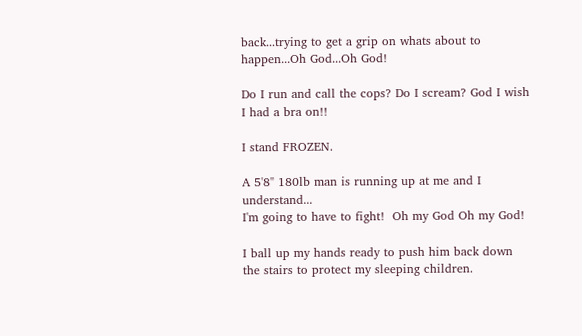back...trying to get a grip on whats about to happen...Oh God...Oh God!

Do I run and call the cops? Do I scream? God I wish I had a bra on!!

I stand FROZEN.

A 5'8" 180lb man is running up at me and I understand...
I'm going to have to fight!  Oh my God Oh my God!

I ball up my hands ready to push him back down the stairs to protect my sleeping children.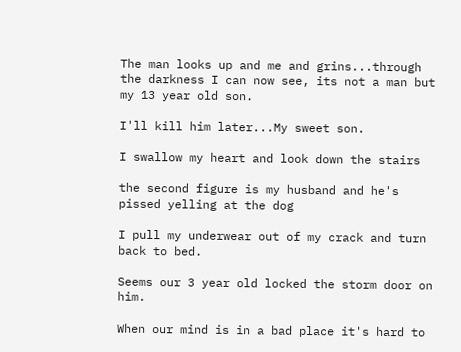The man looks up and me and grins...through the darkness I can now see, its not a man but my 13 year old son.

I'll kill him later...My sweet son.

I swallow my heart and look down the stairs

the second figure is my husband and he's pissed yelling at the dog

I pull my underwear out of my crack and turn back to bed.

Seems our 3 year old locked the storm door on him.

When our mind is in a bad place it's hard to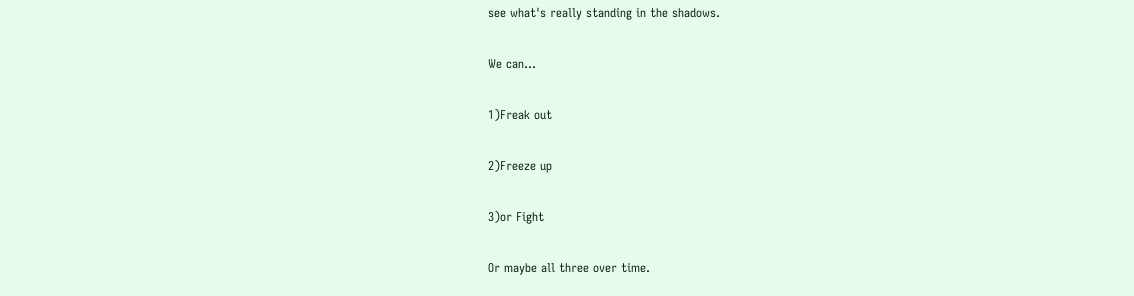see what's really standing in the shadows.

We can...

1)Freak out

2)Freeze up

3)or Fight

Or maybe all three over time.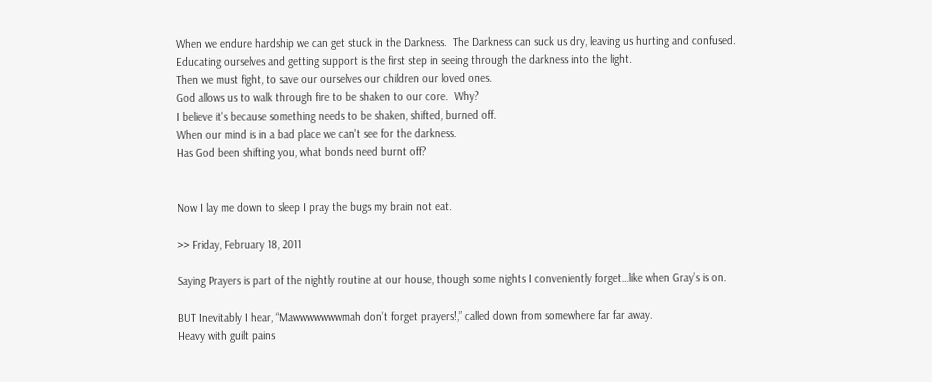When we endure hardship we can get stuck in the Darkness.  The Darkness can suck us dry, leaving us hurting and confused.
Educating ourselves and getting support is the first step in seeing through the darkness into the light.
Then we must fight, to save our ourselves our children our loved ones.
God allows us to walk through fire to be shaken to our core.  Why?
I believe it's because something needs to be shaken, shifted, burned off.
When our mind is in a bad place we can't see for the darkness.
Has God been shifting you, what bonds need burnt off?


Now I lay me down to sleep I pray the bugs my brain not eat.

>> Friday, February 18, 2011

Saying Prayers is part of the nightly routine at our house, though some nights I conveniently forget…like when Gray’s is on.

BUT Inevitably I hear, “Mawwwwwwwmah don’t forget prayers!,” called down from somewhere far far away.
Heavy with guilt pains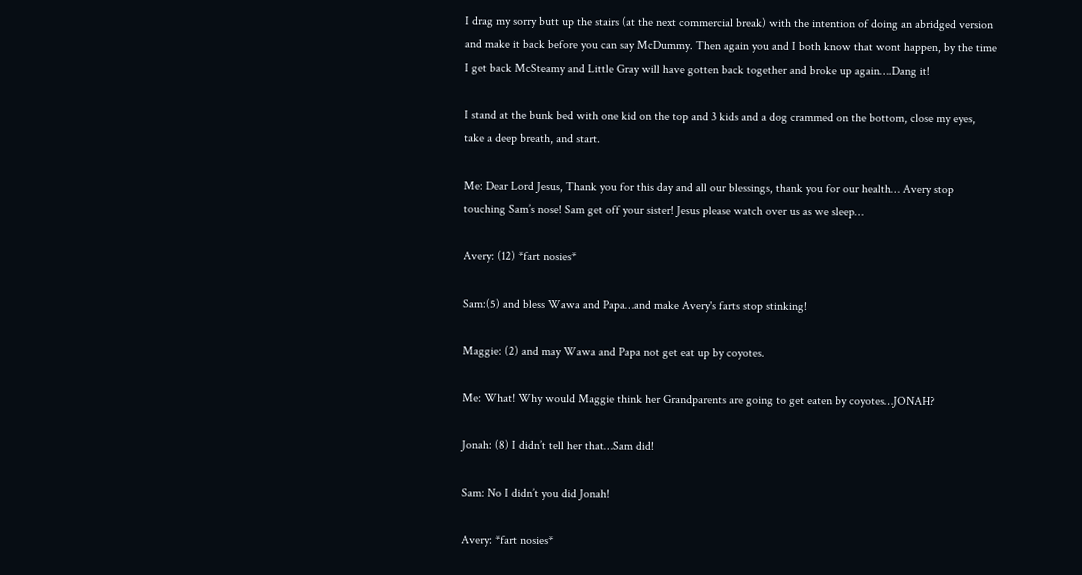I drag my sorry butt up the stairs (at the next commercial break) with the intention of doing an abridged version and make it back before you can say McDummy. Then again you and I both know that wont happen, by the time I get back McSteamy and Little Gray will have gotten back together and broke up again….Dang it!

I stand at the bunk bed with one kid on the top and 3 kids and a dog crammed on the bottom, close my eyes, take a deep breath, and start.

Me: Dear Lord Jesus, Thank you for this day and all our blessings, thank you for our health… Avery stop touching Sam’s nose! Sam get off your sister! Jesus please watch over us as we sleep…

Avery: (12) *fart nosies*

Sam:(5) and bless Wawa and Papa…and make Avery's farts stop stinking!

Maggie: (2) and may Wawa and Papa not get eat up by coyotes.

Me: What! Why would Maggie think her Grandparents are going to get eaten by coyotes…JONAH?

Jonah: (8) I didn’t tell her that…Sam did!

Sam: No I didn’t you did Jonah!

Avery: *fart nosies*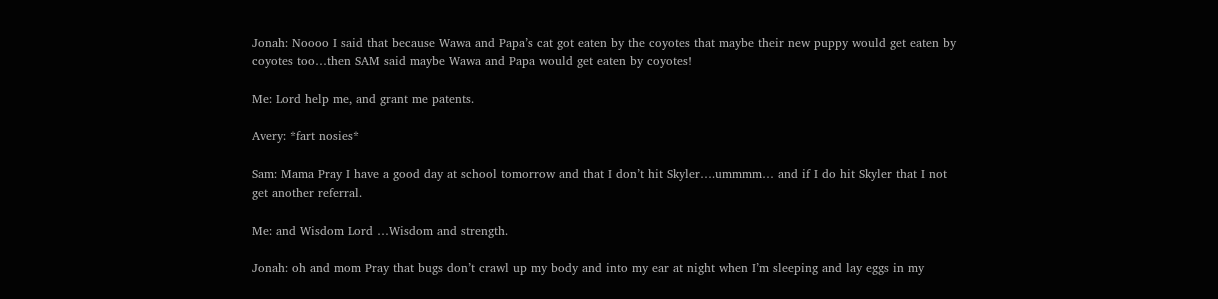Jonah: Noooo I said that because Wawa and Papa’s cat got eaten by the coyotes that maybe their new puppy would get eaten by coyotes too…then SAM said maybe Wawa and Papa would get eaten by coyotes!

Me: Lord help me, and grant me patents.

Avery: *fart nosies*

Sam: Mama Pray I have a good day at school tomorrow and that I don’t hit Skyler….ummmm… and if I do hit Skyler that I not get another referral.

Me: and Wisdom Lord …Wisdom and strength.

Jonah: oh and mom Pray that bugs don’t crawl up my body and into my ear at night when I’m sleeping and lay eggs in my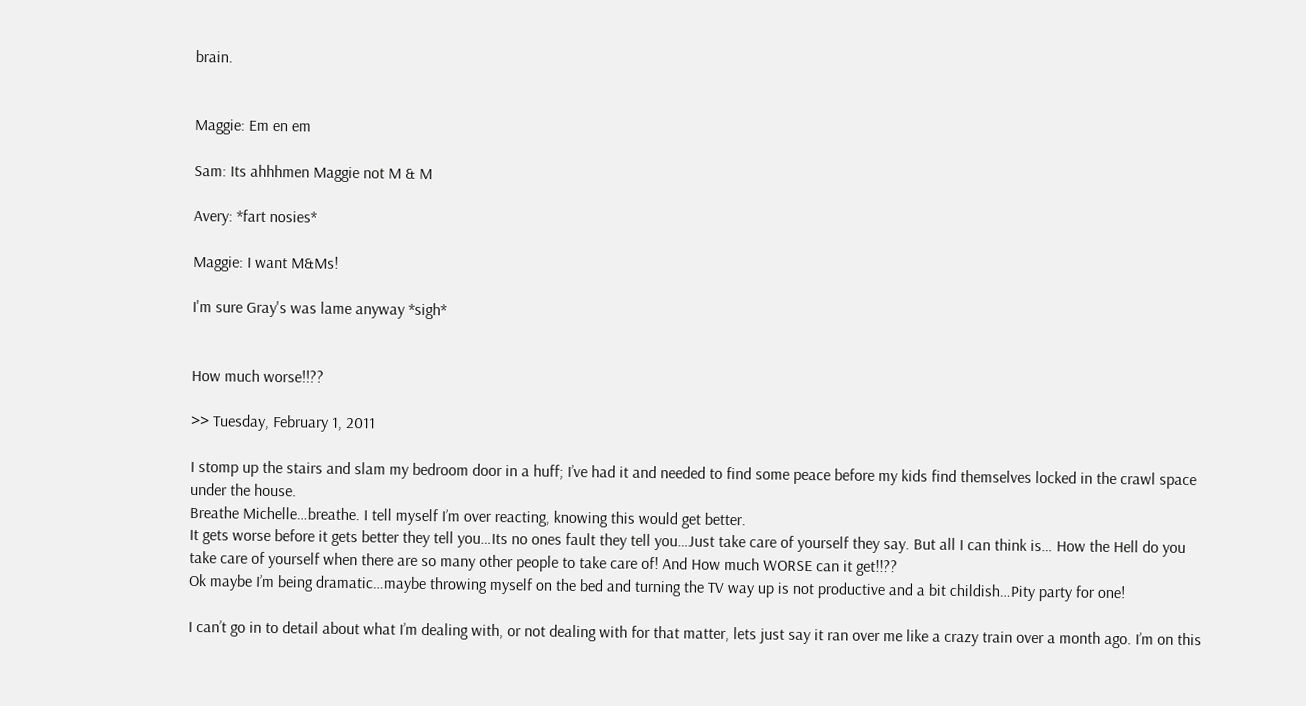brain.


Maggie: Em en em

Sam: Its ahhhmen Maggie not M & M

Avery: *fart nosies*

Maggie: I want M&Ms!

I'm sure Gray's was lame anyway *sigh*


How much worse!!??

>> Tuesday, February 1, 2011

I stomp up the stairs and slam my bedroom door in a huff; I’ve had it and needed to find some peace before my kids find themselves locked in the crawl space under the house.
Breathe Michelle…breathe. I tell myself I’m over reacting, knowing this would get better.
It gets worse before it gets better they tell you…Its no ones fault they tell you…Just take care of yourself they say. But all I can think is… How the Hell do you take care of yourself when there are so many other people to take care of! And How much WORSE can it get!!??
Ok maybe I’m being dramatic…maybe throwing myself on the bed and turning the TV way up is not productive and a bit childish…Pity party for one!

I can’t go in to detail about what I’m dealing with, or not dealing with for that matter, lets just say it ran over me like a crazy train over a month ago. I’m on this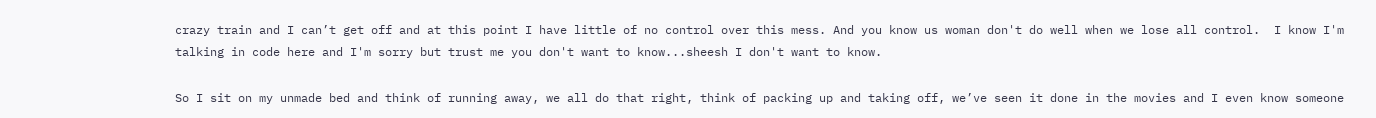crazy train and I can’t get off and at this point I have little of no control over this mess. And you know us woman don't do well when we lose all control.  I know I'm talking in code here and I'm sorry but trust me you don't want to know...sheesh I don't want to know.

So I sit on my unmade bed and think of running away, we all do that right, think of packing up and taking off, we’ve seen it done in the movies and I even know someone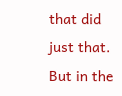that did just that. But in the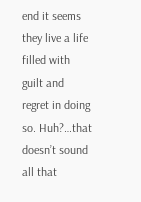end it seems they live a life filled with guilt and regret in doing so. Huh?…that doesn’t sound all that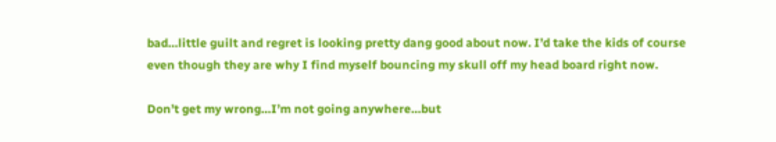bad…little guilt and regret is looking pretty dang good about now. I’d take the kids of course even though they are why I find myself bouncing my skull off my head board right now.

Don’t get my wrong…I’m not going anywhere…but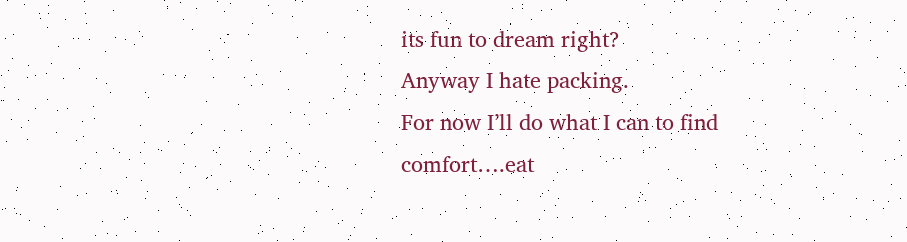its fun to dream right?
Anyway I hate packing.
For now I’ll do what I can to find comfort….eat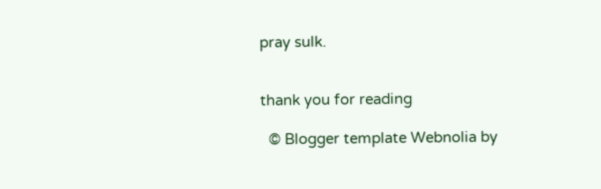pray sulk.


thank you for reading

  © Blogger template Webnolia by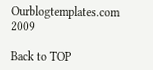Ourblogtemplates.com 2009

Back to TOP